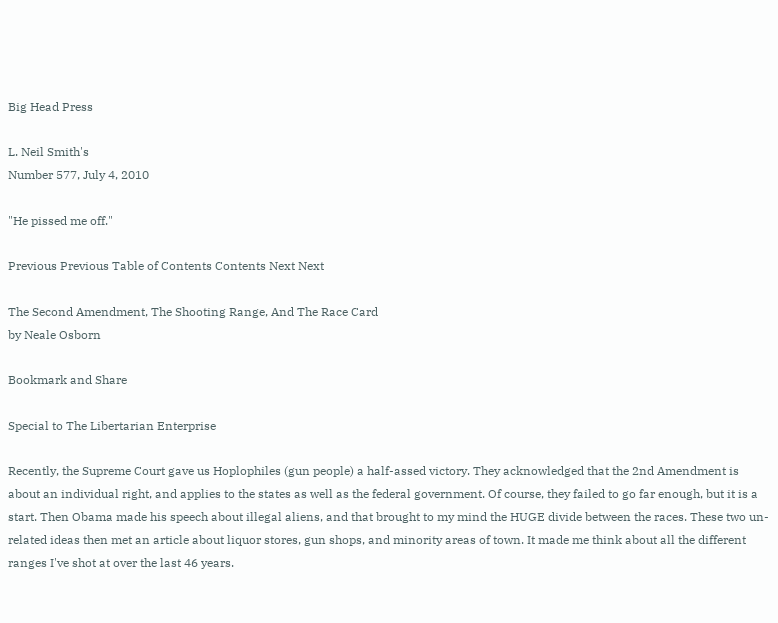Big Head Press

L. Neil Smith's
Number 577, July 4, 2010

"He pissed me off."

Previous Previous Table of Contents Contents Next Next

The Second Amendment, The Shooting Range, And The Race Card
by Neale Osborn

Bookmark and Share

Special to The Libertarian Enterprise

Recently, the Supreme Court gave us Hoplophiles (gun people) a half-assed victory. They acknowledged that the 2nd Amendment is about an individual right, and applies to the states as well as the federal government. Of course, they failed to go far enough, but it is a start. Then Obama made his speech about illegal aliens, and that brought to my mind the HUGE divide between the races. These two un-related ideas then met an article about liquor stores, gun shops, and minority areas of town. It made me think about all the different ranges I've shot at over the last 46 years.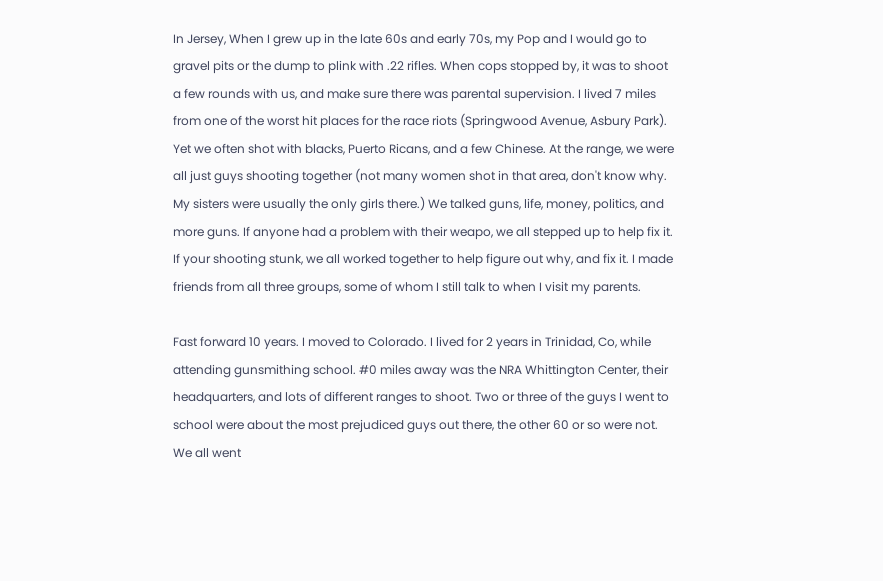In Jersey, When I grew up in the late 60s and early 70s, my Pop and I would go to gravel pits or the dump to plink with .22 rifles. When cops stopped by, it was to shoot a few rounds with us, and make sure there was parental supervision. I lived 7 miles from one of the worst hit places for the race riots (Springwood Avenue, Asbury Park). Yet we often shot with blacks, Puerto Ricans, and a few Chinese. At the range, we were all just guys shooting together (not many women shot in that area, don't know why. My sisters were usually the only girls there.) We talked guns, life, money, politics, and more guns. If anyone had a problem with their weapo, we all stepped up to help fix it. If your shooting stunk, we all worked together to help figure out why, and fix it. I made friends from all three groups, some of whom I still talk to when I visit my parents.

Fast forward 10 years. I moved to Colorado. I lived for 2 years in Trinidad, Co, while attending gunsmithing school. #0 miles away was the NRA Whittington Center, their headquarters, and lots of different ranges to shoot. Two or three of the guys I went to school were about the most prejudiced guys out there, the other 60 or so were not. We all went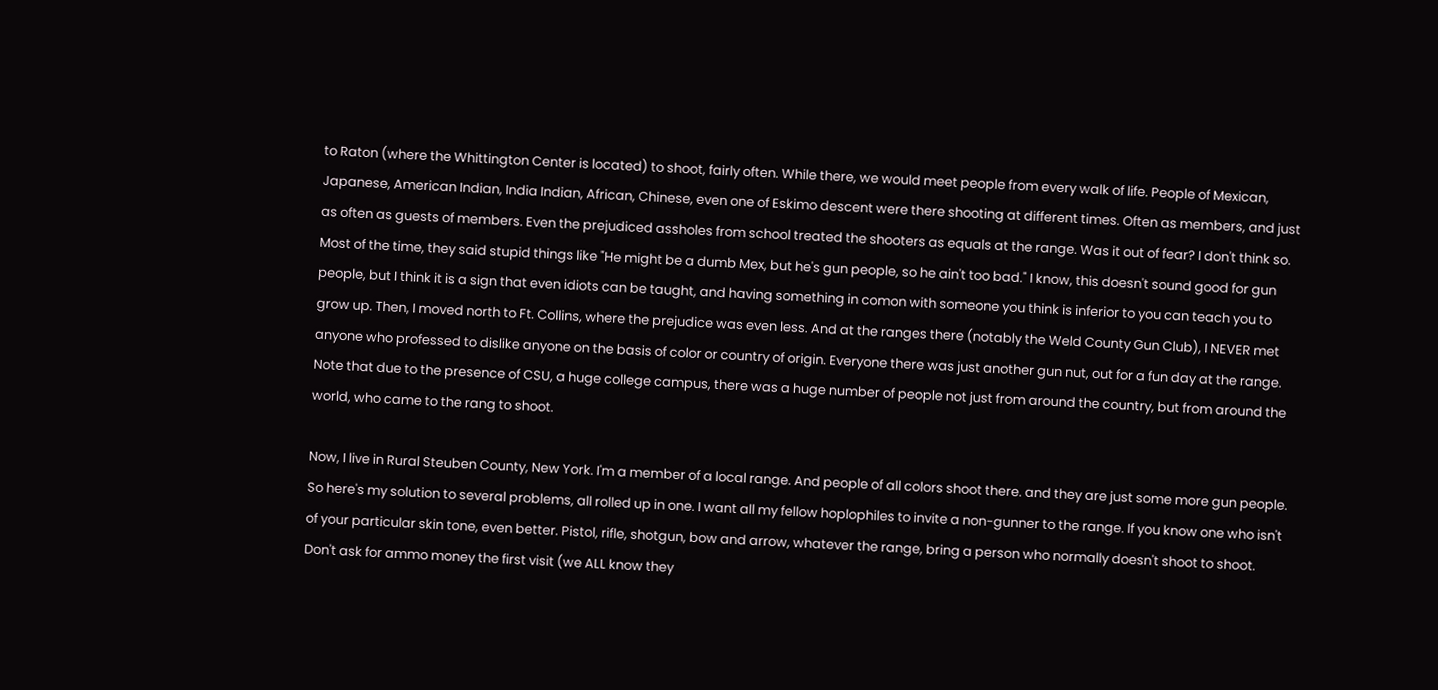to Raton (where the Whittington Center is located) to shoot, fairly often. While there, we would meet people from every walk of life. People of Mexican, Japanese, American Indian, India Indian, African, Chinese, even one of Eskimo descent were there shooting at different times. Often as members, and just as often as guests of members. Even the prejudiced assholes from school treated the shooters as equals at the range. Was it out of fear? I don't think so. Most of the time, they said stupid things like "He might be a dumb Mex, but he's gun people, so he ain't too bad." I know, this doesn't sound good for gun people, but I think it is a sign that even idiots can be taught, and having something in comon with someone you think is inferior to you can teach you to grow up. Then, I moved north to Ft. Collins, where the prejudice was even less. And at the ranges there (notably the Weld County Gun Club), I NEVER met anyone who professed to dislike anyone on the basis of color or country of origin. Everyone there was just another gun nut, out for a fun day at the range. Note that due to the presence of CSU, a huge college campus, there was a huge number of people not just from around the country, but from around the world, who came to the rang to shoot.

Now, I live in Rural Steuben County, New York. I'm a member of a local range. And people of all colors shoot there. and they are just some more gun people. So here's my solution to several problems, all rolled up in one. I want all my fellow hoplophiles to invite a non-gunner to the range. If you know one who isn't of your particular skin tone, even better. Pistol, rifle, shotgun, bow and arrow, whatever the range, bring a person who normally doesn't shoot to shoot. Don't ask for ammo money the first visit (we ALL know they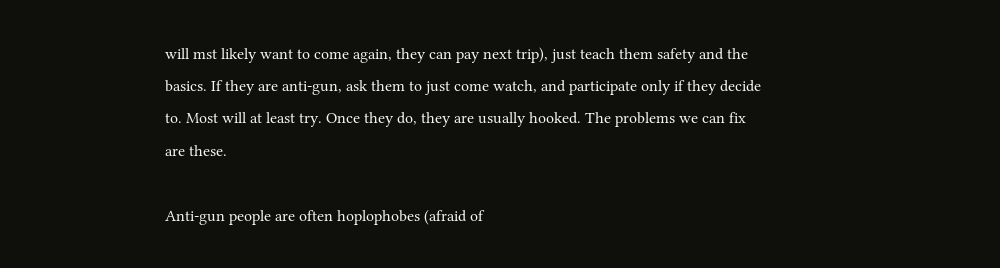will mst likely want to come again, they can pay next trip), just teach them safety and the basics. If they are anti-gun, ask them to just come watch, and participate only if they decide to. Most will at least try. Once they do, they are usually hooked. The problems we can fix are these.

Anti-gun people are often hoplophobes (afraid of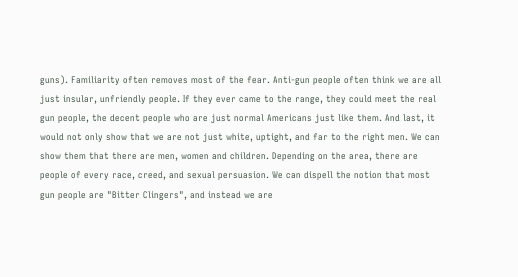guns). Familiarity often removes most of the fear. Anti-gun people often think we are all just insular, unfriendly people. If they ever came to the range, they could meet the real gun people, the decent people who are just normal Americans just like them. And last, it would not only show that we are not just white, uptight, and far to the right men. We can show them that there are men, women and children. Depending on the area, there are people of every race, creed, and sexual persuasion. We can dispell the notion that most gun people are "Bitter Clingers", and instead we are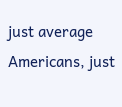just average Americans, just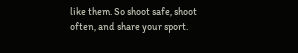like them. So shoot safe, shoot often, and share your sport.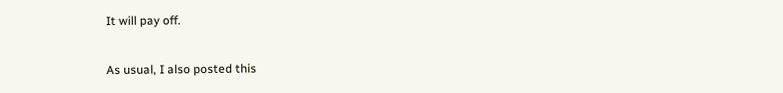It will pay off.

As usual, I also posted this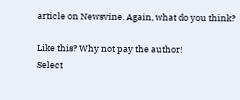article on Newsvine. Again, what do you think?

Like this? Why not pay the author!
Select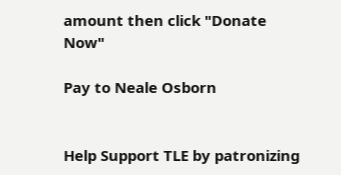amount then click "Donate Now"

Pay to Neale Osborn


Help Support TLE by patronizing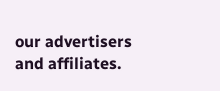our advertisers and affiliates.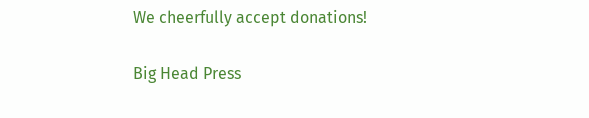We cheerfully accept donations!

Big Head Press